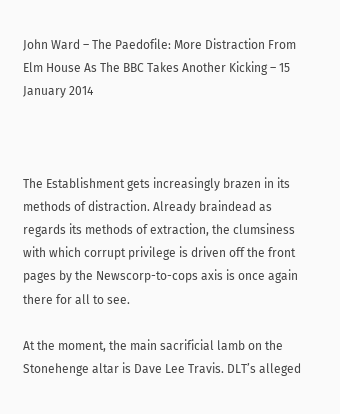John Ward – The Paedofile: More Distraction From Elm House As The BBC Takes Another Kicking – 15 January 2014



The Establishment gets increasingly brazen in its methods of distraction. Already braindead as regards its methods of extraction, the clumsiness with which corrupt privilege is driven off the front pages by the Newscorp-to-cops axis is once again there for all to see.

At the moment, the main sacrificial lamb on the Stonehenge altar is Dave Lee Travis. DLT’s alleged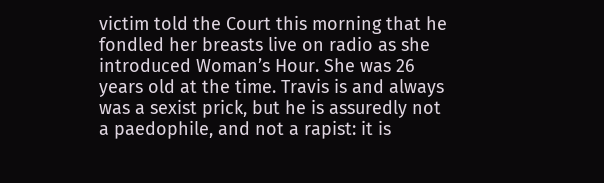victim told the Court this morning that he fondled her breasts live on radio as she introduced Woman’s Hour. She was 26 years old at the time. Travis is and always was a sexist prick, but he is assuredly not a paedophile, and not a rapist: it is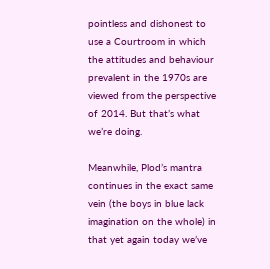pointless and dishonest to use a Courtroom in which the attitudes and behaviour prevalent in the 1970s are viewed from the perspective of 2014. But that’s what we’re doing.

Meanwhile, Plod’s mantra continues in the exact same vein (the boys in blue lack imagination on the whole) in that yet again today we’ve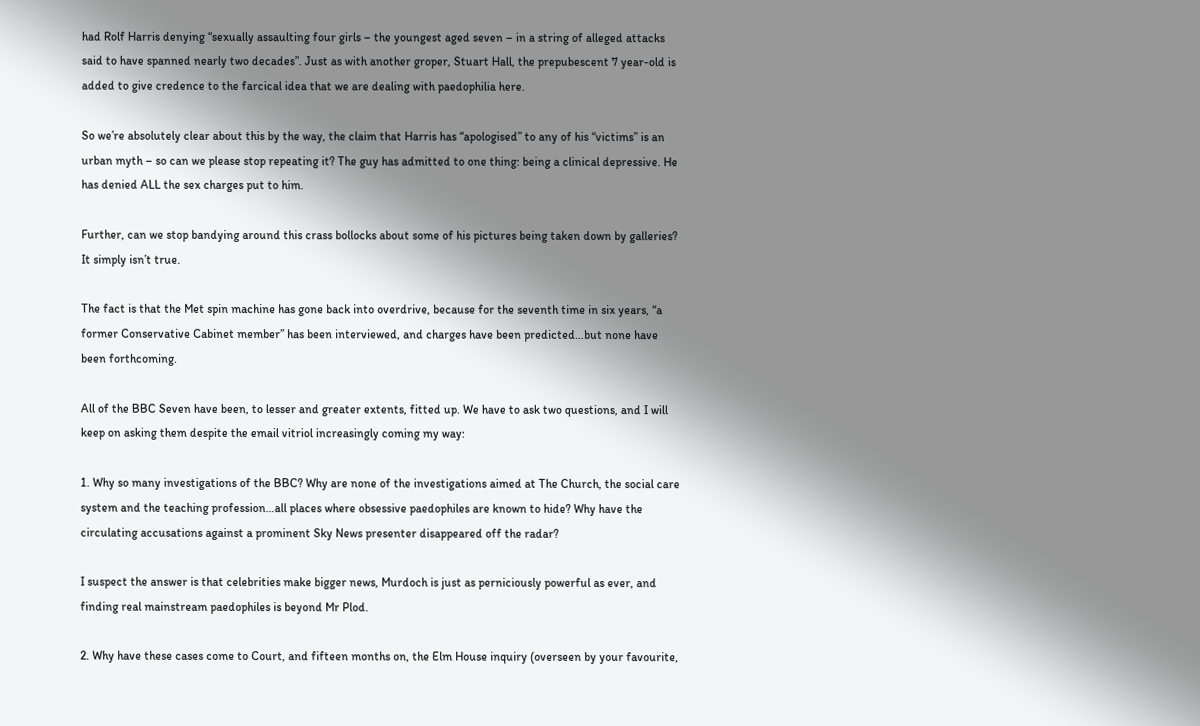had Rolf Harris denying “sexually assaulting four girls – the youngest aged seven – in a string of alleged attacks said to have spanned nearly two decades”. Just as with another groper, Stuart Hall, the prepubescent 7 year-old is added to give credence to the farcical idea that we are dealing with paedophilia here.

So we’re absolutely clear about this by the way, the claim that Harris has “apologised” to any of his “victims” is an urban myth – so can we please stop repeating it? The guy has admitted to one thing: being a clinical depressive. He has denied ALL the sex charges put to him.

Further, can we stop bandying around this crass bollocks about some of his pictures being taken down by galleries? It simply isn’t true.

The fact is that the Met spin machine has gone back into overdrive, because for the seventh time in six years, “a former Conservative Cabinet member” has been interviewed, and charges have been predicted…but none have been forthcoming.

All of the BBC Seven have been, to lesser and greater extents, fitted up. We have to ask two questions, and I will keep on asking them despite the email vitriol increasingly coming my way:

1. Why so many investigations of the BBC? Why are none of the investigations aimed at The Church, the social care system and the teaching profession…all places where obsessive paedophiles are known to hide? Why have the circulating accusations against a prominent Sky News presenter disappeared off the radar?

I suspect the answer is that celebrities make bigger news, Murdoch is just as perniciously powerful as ever, and finding real mainstream paedophiles is beyond Mr Plod.

2. Why have these cases come to Court, and fifteen months on, the Elm House inquiry (overseen by your favourite,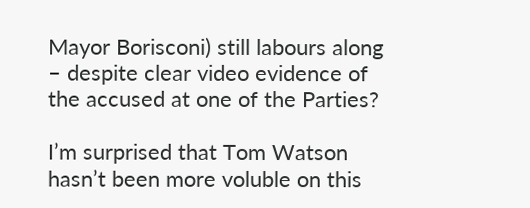Mayor Borisconi) still labours along – despite clear video evidence of the accused at one of the Parties?

I’m surprised that Tom Watson hasn’t been more voluble on this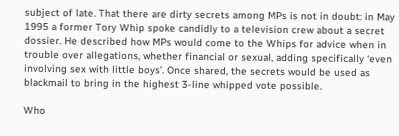subject of late. That there are dirty secrets among MPs is not in doubt: in May 1995 a former Tory Whip spoke candidly to a television crew about a secret dossier. He described how MPs would come to the Whips for advice when in trouble over allegations, whether financial or sexual, adding specifically ‘even involving sex with little boys’. Once shared, the secrets would be used as blackmail to bring in the highest 3-line whipped vote possible.

Who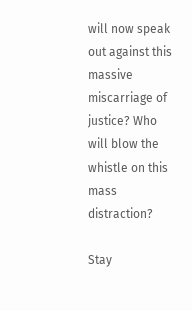will now speak out against this massive miscarriage of justice? Who will blow the whistle on this mass distraction?

Stay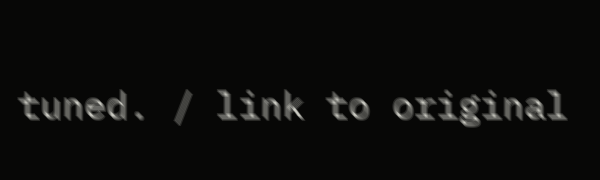tuned. / link to original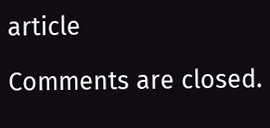article

Comments are closed.